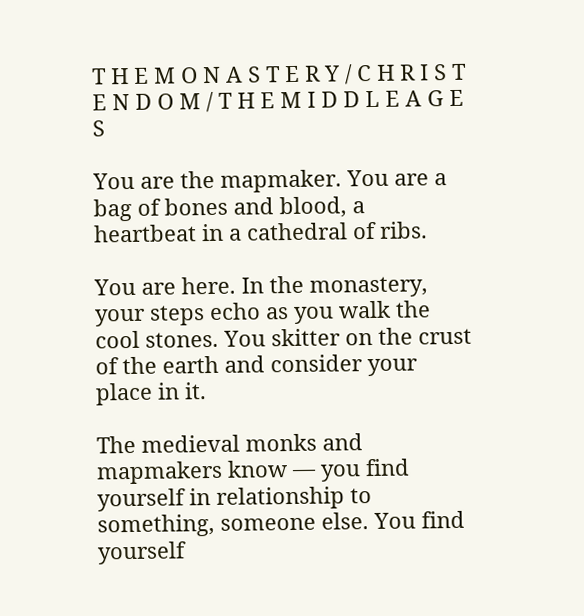T H E M O N A S T E R Y / C H R I S T E N D O M / T H E M I D D L E A G E S

You are the mapmaker. You are a bag of bones and blood, a heartbeat in a cathedral of ribs.

You are here. In the monastery, your steps echo as you walk the cool stones. You skitter on the crust of the earth and consider your place in it.

The medieval monks and mapmakers know — you find yourself in relationship to something, someone else. You find yourself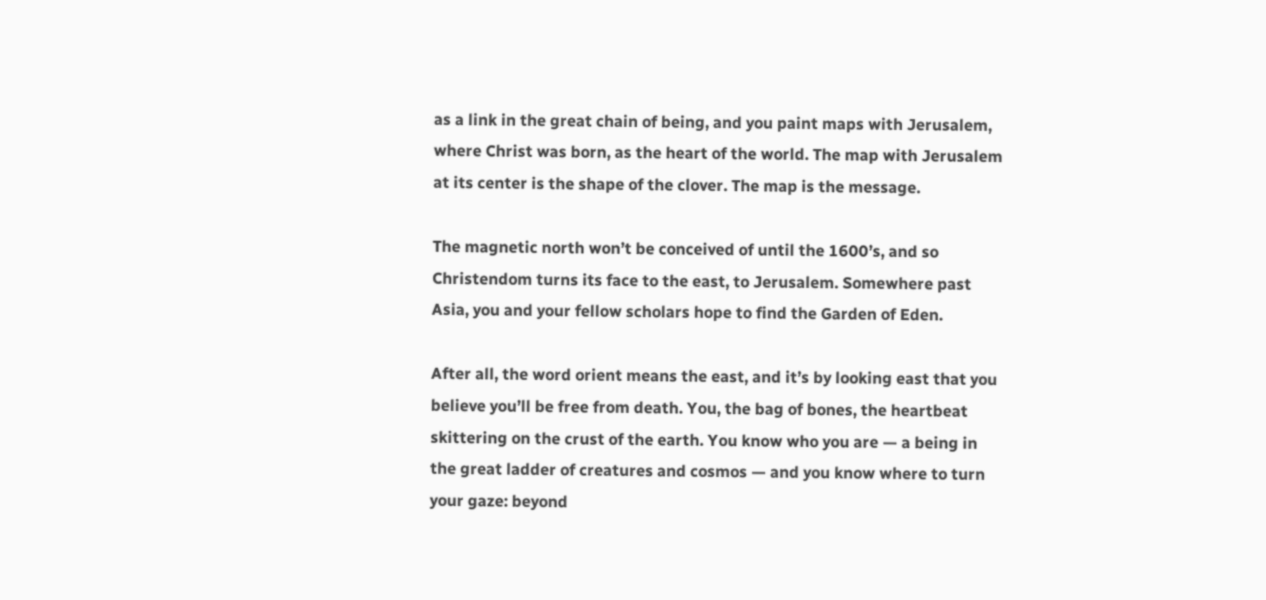as a link in the great chain of being, and you paint maps with Jerusalem, where Christ was born, as the heart of the world. The map with Jerusalem at its center is the shape of the clover. The map is the message.

The magnetic north won’t be conceived of until the 1600’s, and so Christendom turns its face to the east, to Jerusalem. Somewhere past Asia, you and your fellow scholars hope to find the Garden of Eden.

After all, the word orient means the east, and it’s by looking east that you believe you’ll be free from death. You, the bag of bones, the heartbeat skittering on the crust of the earth. You know who you are — a being in the great ladder of creatures and cosmos — and you know where to turn your gaze: beyond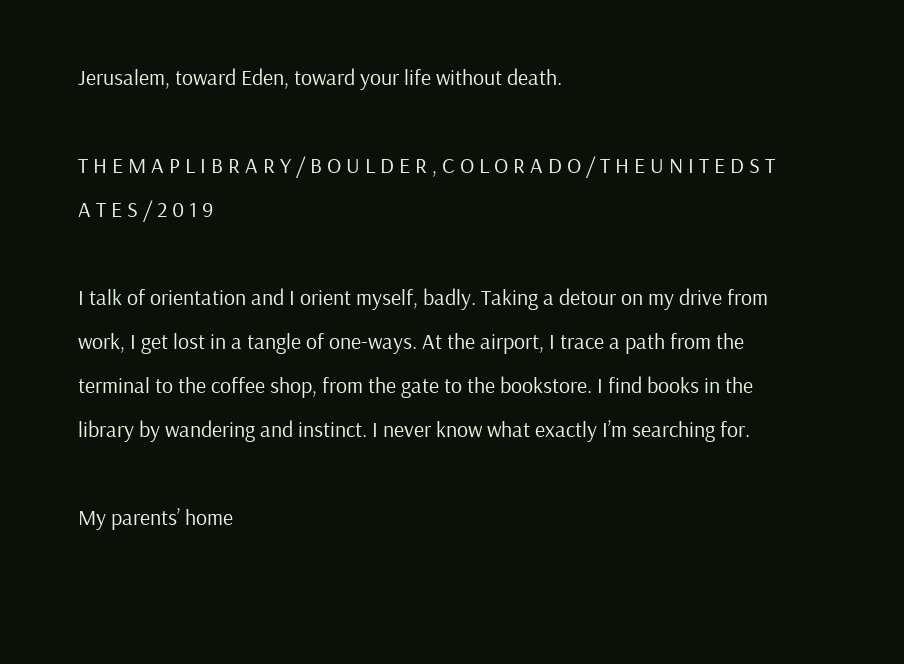Jerusalem, toward Eden, toward your life without death.

T H E M A P L I B R A R Y / B O U L D E R , C O L O R A D O / T H E U N I T E D S T A T E S / 2 0 1 9

I talk of orientation and I orient myself, badly. Taking a detour on my drive from work, I get lost in a tangle of one-ways. At the airport, I trace a path from the terminal to the coffee shop, from the gate to the bookstore. I find books in the library by wandering and instinct. I never know what exactly I’m searching for.

My parents’ home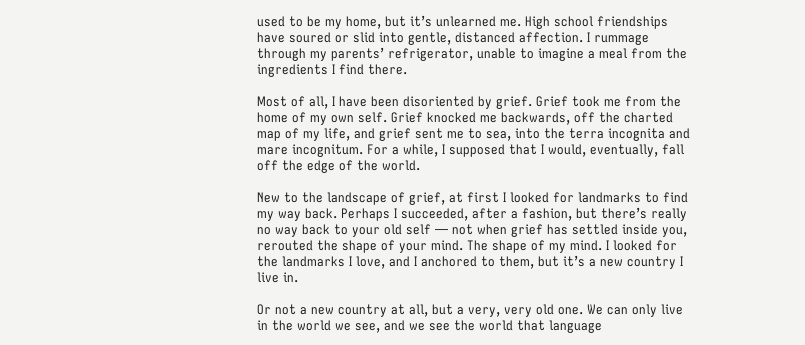used to be my home, but it’s unlearned me. High school friendships have soured or slid into gentle, distanced affection. I rummage through my parents’ refrigerator, unable to imagine a meal from the ingredients I find there.

Most of all, I have been disoriented by grief. Grief took me from the home of my own self. Grief knocked me backwards, off the charted map of my life, and grief sent me to sea, into the terra incognita and mare incognitum. For a while, I supposed that I would, eventually, fall off the edge of the world.

New to the landscape of grief, at first I looked for landmarks to find my way back. Perhaps I succeeded, after a fashion, but there’s really no way back to your old self — not when grief has settled inside you, rerouted the shape of your mind. The shape of my mind. I looked for the landmarks I love, and I anchored to them, but it’s a new country I live in.

Or not a new country at all, but a very, very old one. We can only live in the world we see, and we see the world that language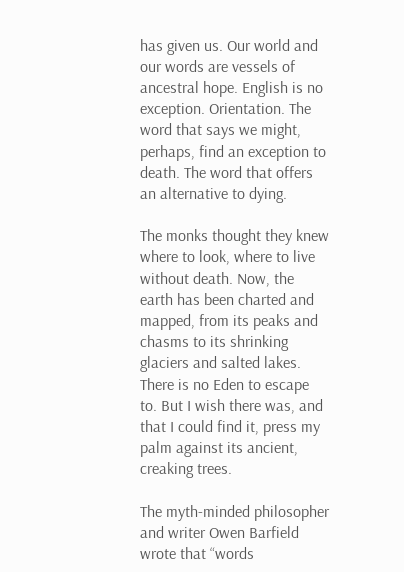has given us. Our world and our words are vessels of ancestral hope. English is no exception. Orientation. The word that says we might, perhaps, find an exception to death. The word that offers an alternative to dying.

The monks thought they knew where to look, where to live without death. Now, the earth has been charted and mapped, from its peaks and chasms to its shrinking glaciers and salted lakes. There is no Eden to escape to. But I wish there was, and that I could find it, press my palm against its ancient, creaking trees.

The myth-minded philosopher and writer Owen Barfield wrote that “words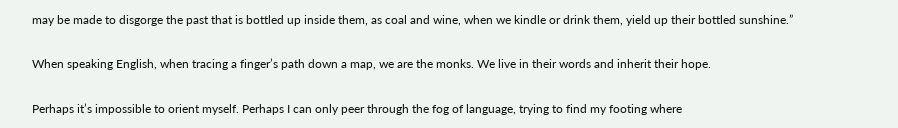may be made to disgorge the past that is bottled up inside them, as coal and wine, when we kindle or drink them, yield up their bottled sunshine.”

When speaking English, when tracing a finger’s path down a map, we are the monks. We live in their words and inherit their hope.

Perhaps it’s impossible to orient myself. Perhaps I can only peer through the fog of language, trying to find my footing where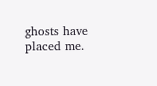ghosts have placed me.